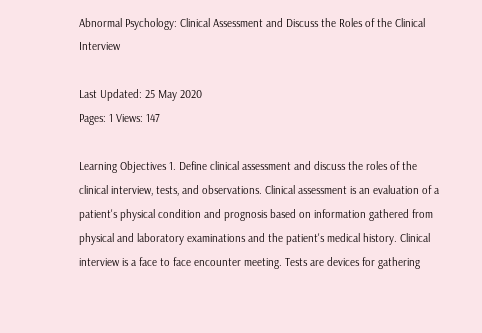Abnormal Psychology: Clinical Assessment and Discuss the Roles of the Clinical Interview

Last Updated: 25 May 2020
Pages: 1 Views: 147

Learning Objectives 1. Define clinical assessment and discuss the roles of the clinical interview, tests, and observations. Clinical assessment is an evaluation of a patient's physical condition and prognosis based on information gathered from physical and laboratory examinations and the patient's medical history. Clinical interview is a face to face encounter meeting. Tests are devices for gathering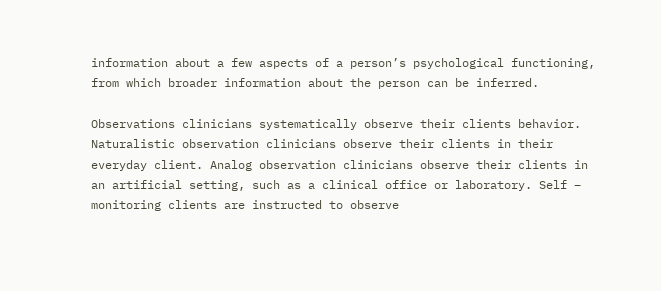information about a few aspects of a person’s psychological functioning, from which broader information about the person can be inferred.

Observations clinicians systematically observe their clients behavior. Naturalistic observation clinicians observe their clients in their everyday client. Analog observation clinicians observe their clients in an artificial setting, such as a clinical office or laboratory. Self – monitoring clients are instructed to observe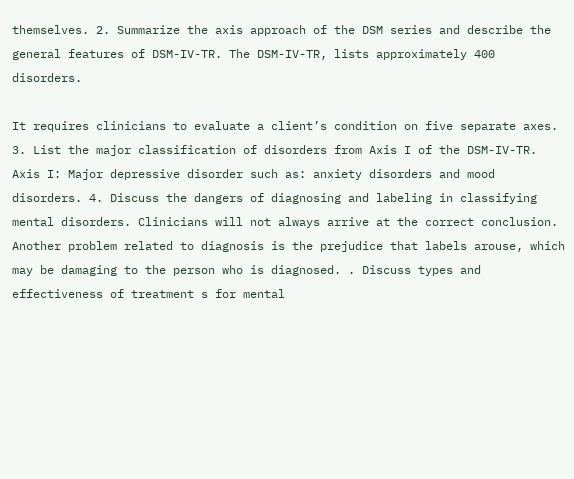themselves. 2. Summarize the axis approach of the DSM series and describe the general features of DSM-IV-TR. The DSM-IV-TR, lists approximately 400 disorders.

It requires clinicians to evaluate a client’s condition on five separate axes. 3. List the major classification of disorders from Axis I of the DSM-IV-TR. Axis I: Major depressive disorder such as: anxiety disorders and mood disorders. 4. Discuss the dangers of diagnosing and labeling in classifying mental disorders. Clinicians will not always arrive at the correct conclusion. Another problem related to diagnosis is the prejudice that labels arouse, which may be damaging to the person who is diagnosed. . Discuss types and effectiveness of treatment s for mental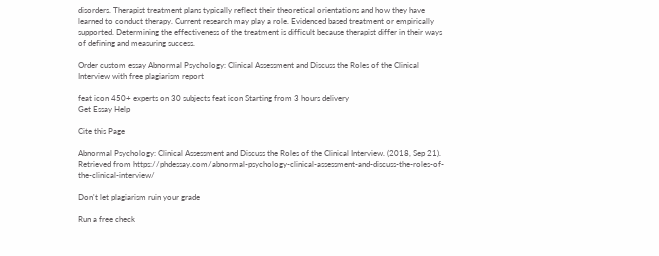disorders. Therapist treatment plans typically reflect their theoretical orientations and how they have learned to conduct therapy. Current research may play a role. Evidenced based treatment or empirically supported. Determining the effectiveness of the treatment is difficult because therapist differ in their ways of defining and measuring success.

Order custom essay Abnormal Psychology: Clinical Assessment and Discuss the Roles of the Clinical Interview with free plagiarism report

feat icon 450+ experts on 30 subjects feat icon Starting from 3 hours delivery
Get Essay Help

Cite this Page

Abnormal Psychology: Clinical Assessment and Discuss the Roles of the Clinical Interview. (2018, Sep 21). Retrieved from https://phdessay.com/abnormal-psychology-clinical-assessment-and-discuss-the-roles-of-the-clinical-interview/

Don't let plagiarism ruin your grade

Run a free check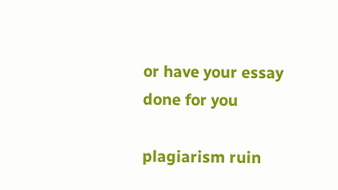or have your essay done for you

plagiarism ruin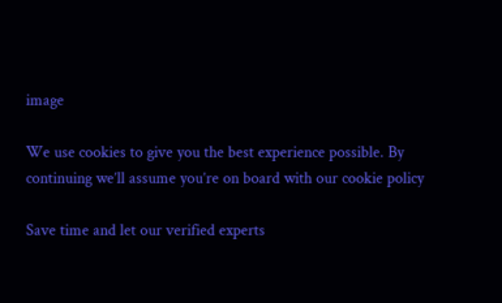image

We use cookies to give you the best experience possible. By continuing we’ll assume you’re on board with our cookie policy

Save time and let our verified experts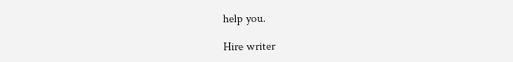help you.

Hire writer